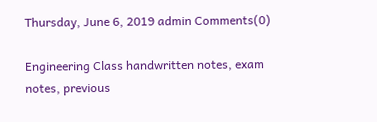Thursday, June 6, 2019 admin Comments(0)

Engineering Class handwritten notes, exam notes, previous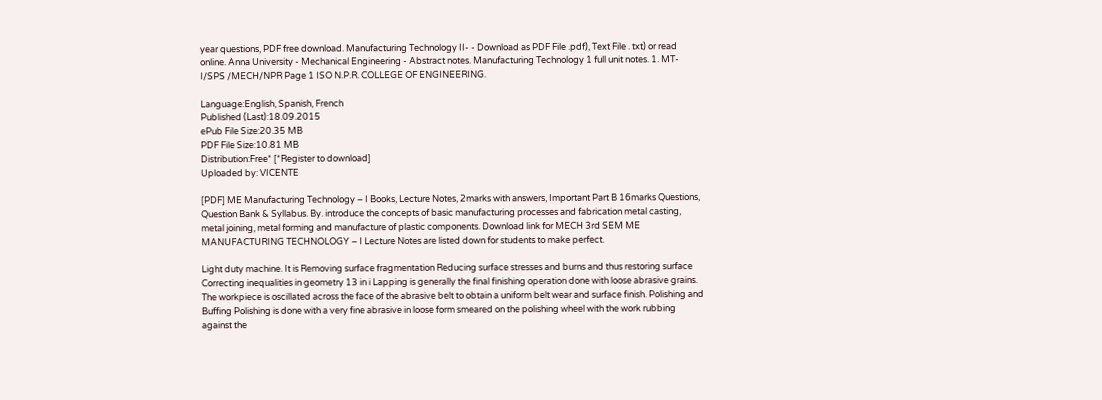year questions, PDF free download. Manufacturing Technology II- - Download as PDF File .pdf), Text File . txt) or read online. Anna University - Mechanical Engineering - Abstract notes. Manufacturing Technology 1 full unit notes. 1. MT-I/SPS /MECH/NPR Page 1 ISO N.P.R. COLLEGE OF ENGINEERING.

Language:English, Spanish, French
Published (Last):18.09.2015
ePub File Size:20.35 MB
PDF File Size:10.81 MB
Distribution:Free* [*Register to download]
Uploaded by: VICENTE

[PDF] ME Manufacturing Technology – I Books, Lecture Notes, 2marks with answers, Important Part B 16marks Questions, Question Bank & Syllabus. By. introduce the concepts of basic manufacturing processes and fabrication metal casting, metal joining, metal forming and manufacture of plastic components. Download link for MECH 3rd SEM ME MANUFACTURING TECHNOLOGY – I Lecture Notes are listed down for students to make perfect.

Light duty machine. It is Removing surface fragmentation Reducing surface stresses and burns and thus restoring surface Correcting inequalities in geometry 13 in i Lapping is generally the final finishing operation done with loose abrasive grains. The workpiece is oscillated across the face of the abrasive belt to obtain a uniform belt wear and surface finish. Polishing and Buffing Polishing is done with a very fine abrasive in loose form smeared on the polishing wheel with the work rubbing against the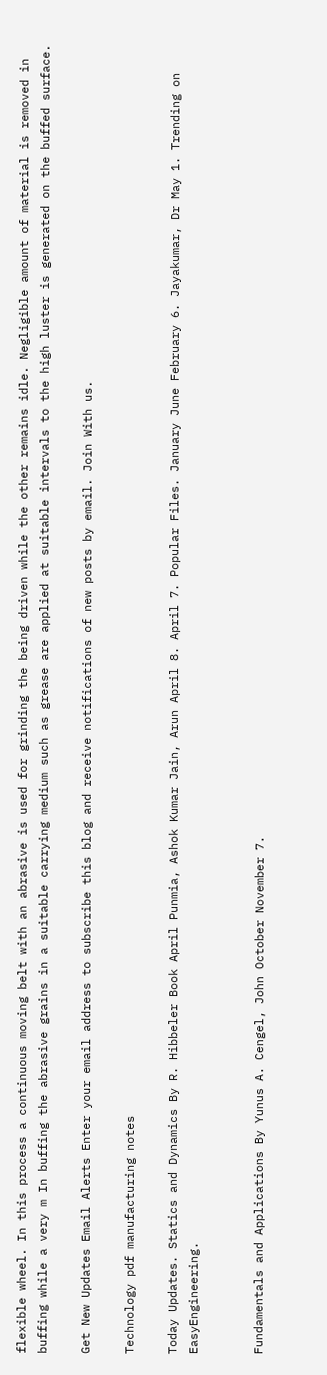flexible wheel. In this process a continuous moving belt with an abrasive is used for grinding the being driven while the other remains idle. Negligible amount of material is removed in buffing while a very m In buffing the abrasive grains in a suitable carrying medium such as grease are applied at suitable intervals to the high luster is generated on the buffed surface.

Get New Updates Email Alerts Enter your email address to subscribe this blog and receive notifications of new posts by email. Join With us.

Technology pdf manufacturing notes

Today Updates. Statics and Dynamics By R. Hibbeler Book April Punmia, Ashok Kumar Jain, Arun April 8. April 7. Popular Files. January June February 6. Jayakumar, Dr May 1. Trending on EasyEngineering.


Fundamentals and Applications By Yunus A. Cengel, John October November 7.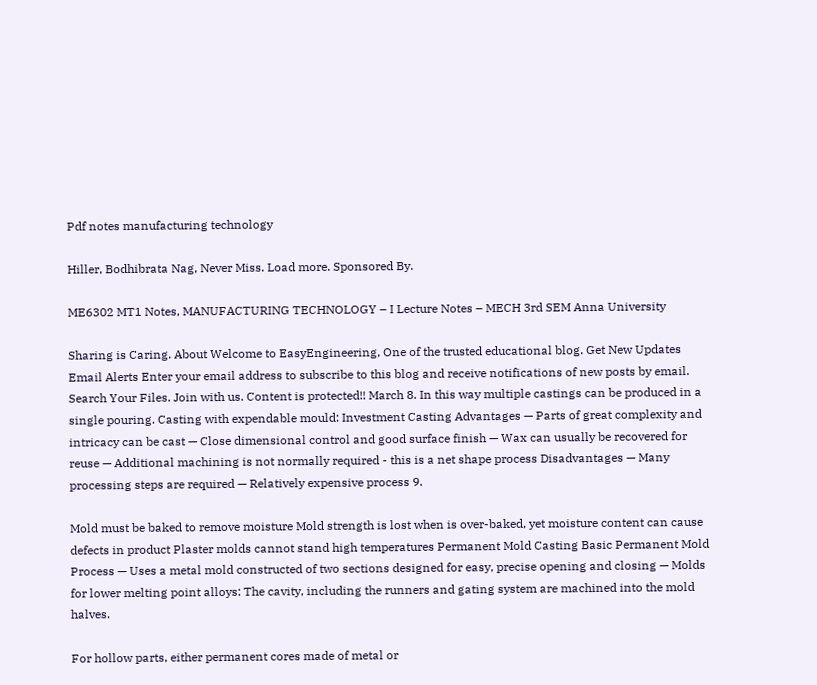Pdf notes manufacturing technology

Hiller, Bodhibrata Nag, Never Miss. Load more. Sponsored By.

ME6302 MT1 Notes, MANUFACTURING TECHNOLOGY – I Lecture Notes – MECH 3rd SEM Anna University

Sharing is Caring. About Welcome to EasyEngineering, One of the trusted educational blog. Get New Updates Email Alerts Enter your email address to subscribe to this blog and receive notifications of new posts by email. Search Your Files. Join with us. Content is protected!! March 8. In this way multiple castings can be produced in a single pouring. Casting with expendable mould: Investment Casting Advantages — Parts of great complexity and intricacy can be cast — Close dimensional control and good surface finish — Wax can usually be recovered for reuse — Additional machining is not normally required - this is a net shape process Disadvantages — Many processing steps are required — Relatively expensive process 9.

Mold must be baked to remove moisture Mold strength is lost when is over-baked, yet moisture content can cause defects in product Plaster molds cannot stand high temperatures Permanent Mold Casting Basic Permanent Mold Process — Uses a metal mold constructed of two sections designed for easy, precise opening and closing — Molds for lower melting point alloys: The cavity, including the runners and gating system are machined into the mold halves.

For hollow parts, either permanent cores made of metal or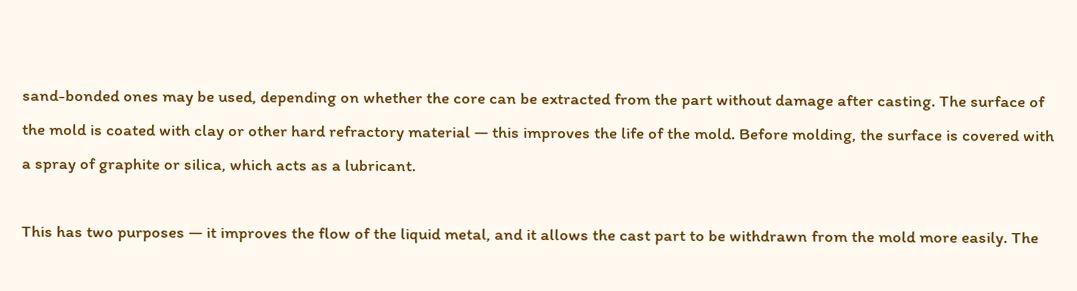sand-bonded ones may be used, depending on whether the core can be extracted from the part without damage after casting. The surface of the mold is coated with clay or other hard refractory material — this improves the life of the mold. Before molding, the surface is covered with a spray of graphite or silica, which acts as a lubricant.

This has two purposes — it improves the flow of the liquid metal, and it allows the cast part to be withdrawn from the mold more easily. The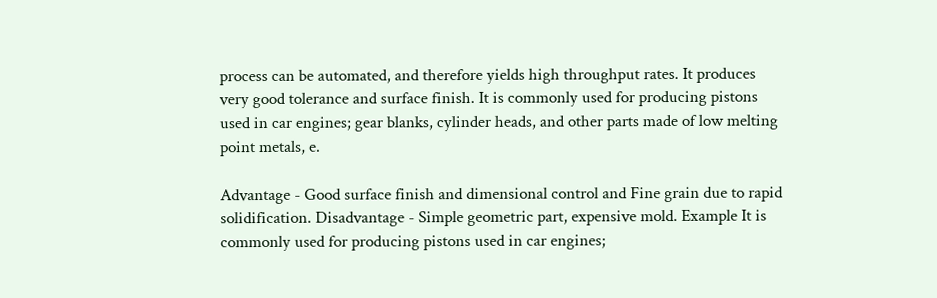process can be automated, and therefore yields high throughput rates. It produces very good tolerance and surface finish. It is commonly used for producing pistons used in car engines; gear blanks, cylinder heads, and other parts made of low melting point metals, e.

Advantage - Good surface finish and dimensional control and Fine grain due to rapid solidification. Disadvantage - Simple geometric part, expensive mold. Example It is commonly used for producing pistons used in car engines;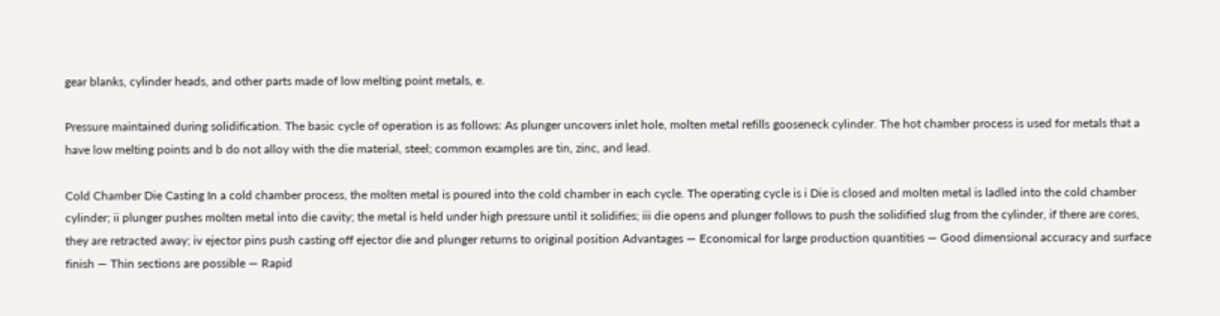gear blanks, cylinder heads, and other parts made of low melting point metals, e.

Pressure maintained during solidification. The basic cycle of operation is as follows: As plunger uncovers inlet hole, molten metal refills gooseneck cylinder. The hot chamber process is used for metals that a have low melting points and b do not alloy with the die material, steel; common examples are tin, zinc, and lead.

Cold Chamber Die Casting In a cold chamber process, the molten metal is poured into the cold chamber in each cycle. The operating cycle is i Die is closed and molten metal is ladled into the cold chamber cylinder; ii plunger pushes molten metal into die cavity; the metal is held under high pressure until it solidifies; iii die opens and plunger follows to push the solidified slug from the cylinder, if there are cores, they are retracted away; iv ejector pins push casting off ejector die and plunger returns to original position Advantages — Economical for large production quantities — Good dimensional accuracy and surface finish — Thin sections are possible — Rapid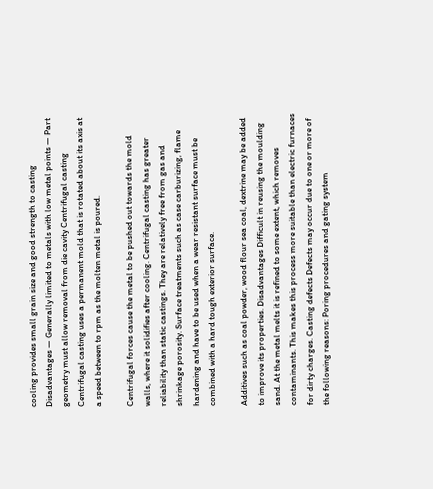cooling provides small grain size and good strength to casting Disadvantages — Generally limited to metals with low metal points — Part geometry must allow removal from die cavity Centrifugal casting Centrifugal casting uses a permanent mold that is rotated about its axis at a speed between to rpm as the molten metal is poured.

Centrifugal forces cause the metal to be pushed out towards the mold walls, where it solidifies after cooling. Centrifugal casting has greater reliability than static castings. They are relatively free from gas and shrinkage porosity. Surface treatments such as case carburizing, flame hardening and have to be used when a wear resistant surface must be combined with a hard tough exterior surface.

Additives such as coal powder, wood flour sea coal, dextrine may be added to improve its properties. Disadvantages Difficult in reusing the moulding sand. At the metal melts it is refined to some extent, which removes contaminants. This makes this process more suitable than electric furnaces for dirty charges. Casting defects Defects may occur due to one or more of the following reasons: Poring procedures and gating system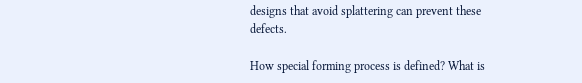designs that avoid splattering can prevent these defects.

How special forming process is defined? What is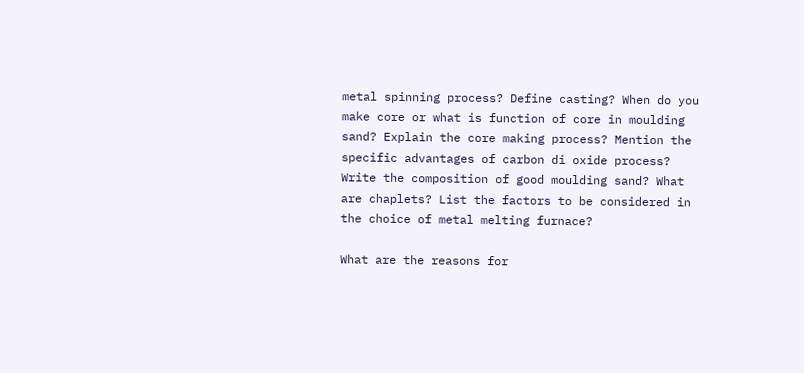metal spinning process? Define casting? When do you make core or what is function of core in moulding sand? Explain the core making process? Mention the specific advantages of carbon di oxide process? Write the composition of good moulding sand? What are chaplets? List the factors to be considered in the choice of metal melting furnace?

What are the reasons for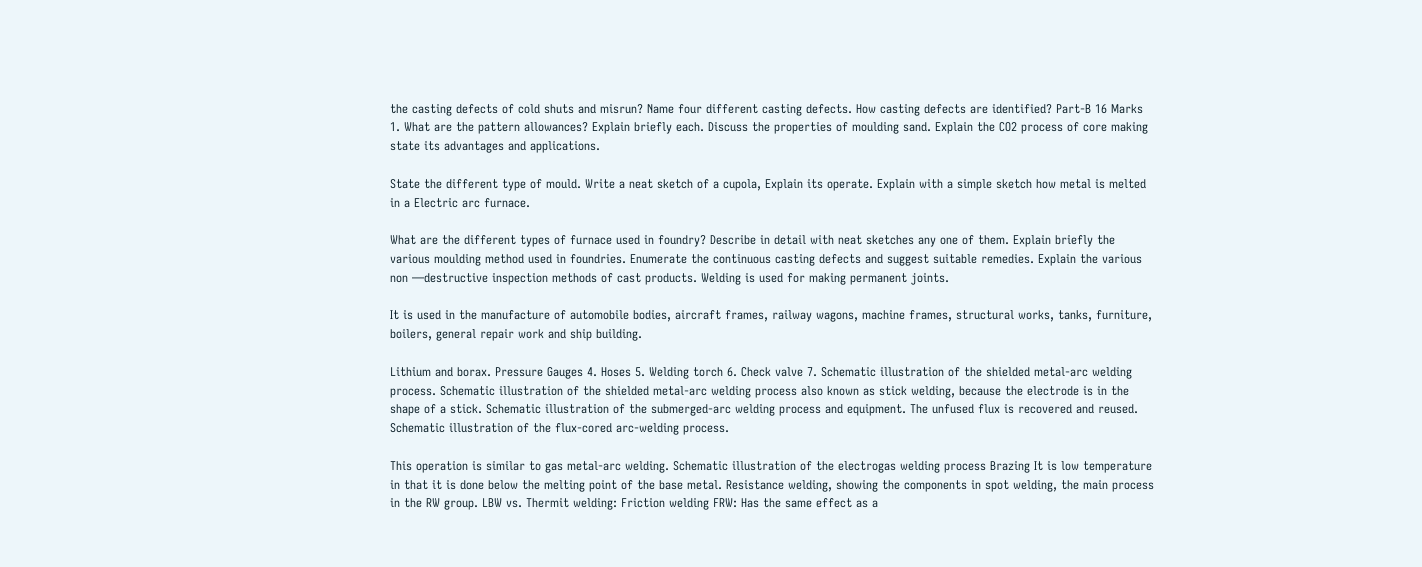the casting defects of cold shuts and misrun? Name four different casting defects. How casting defects are identified? Part-B 16 Marks 1. What are the pattern allowances? Explain briefly each. Discuss the properties of moulding sand. Explain the CO2 process of core making state its advantages and applications.

State the different type of mould. Write a neat sketch of a cupola, Explain its operate. Explain with a simple sketch how metal is melted in a Electric arc furnace.

What are the different types of furnace used in foundry? Describe in detail with neat sketches any one of them. Explain briefly the various moulding method used in foundries. Enumerate the continuous casting defects and suggest suitable remedies. Explain the various non —destructive inspection methods of cast products. Welding is used for making permanent joints.

It is used in the manufacture of automobile bodies, aircraft frames, railway wagons, machine frames, structural works, tanks, furniture, boilers, general repair work and ship building.

Lithium and borax. Pressure Gauges 4. Hoses 5. Welding torch 6. Check valve 7. Schematic illustration of the shielded metal-arc welding process. Schematic illustration of the shielded metal-arc welding process also known as stick welding, because the electrode is in the shape of a stick. Schematic illustration of the submerged-arc welding process and equipment. The unfused flux is recovered and reused. Schematic illustration of the flux-cored arc-welding process.

This operation is similar to gas metal-arc welding. Schematic illustration of the electrogas welding process Brazing It is low temperature in that it is done below the melting point of the base metal. Resistance welding, showing the components in spot welding, the main process in the RW group. LBW vs. Thermit welding: Friction welding FRW: Has the same effect as a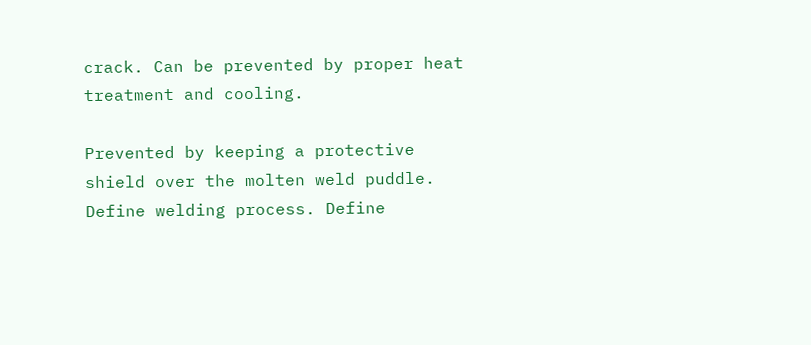crack. Can be prevented by proper heat treatment and cooling.

Prevented by keeping a protective shield over the molten weld puddle. Define welding process. Define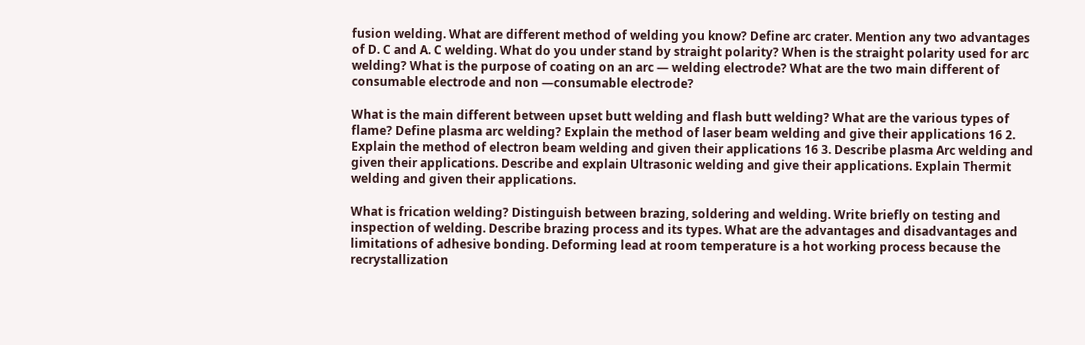fusion welding. What are different method of welding you know? Define arc crater. Mention any two advantages of D. C and A. C welding. What do you under stand by straight polarity? When is the straight polarity used for arc welding? What is the purpose of coating on an arc — welding electrode? What are the two main different of consumable electrode and non —consumable electrode?

What is the main different between upset butt welding and flash butt welding? What are the various types of flame? Define plasma arc welding? Explain the method of laser beam welding and give their applications 16 2. Explain the method of electron beam welding and given their applications 16 3. Describe plasma Arc welding and given their applications. Describe and explain Ultrasonic welding and give their applications. Explain Thermit welding and given their applications.

What is frication welding? Distinguish between brazing, soldering and welding. Write briefly on testing and inspection of welding. Describe brazing process and its types. What are the advantages and disadvantages and limitations of adhesive bonding. Deforming lead at room temperature is a hot working process because the recrystallization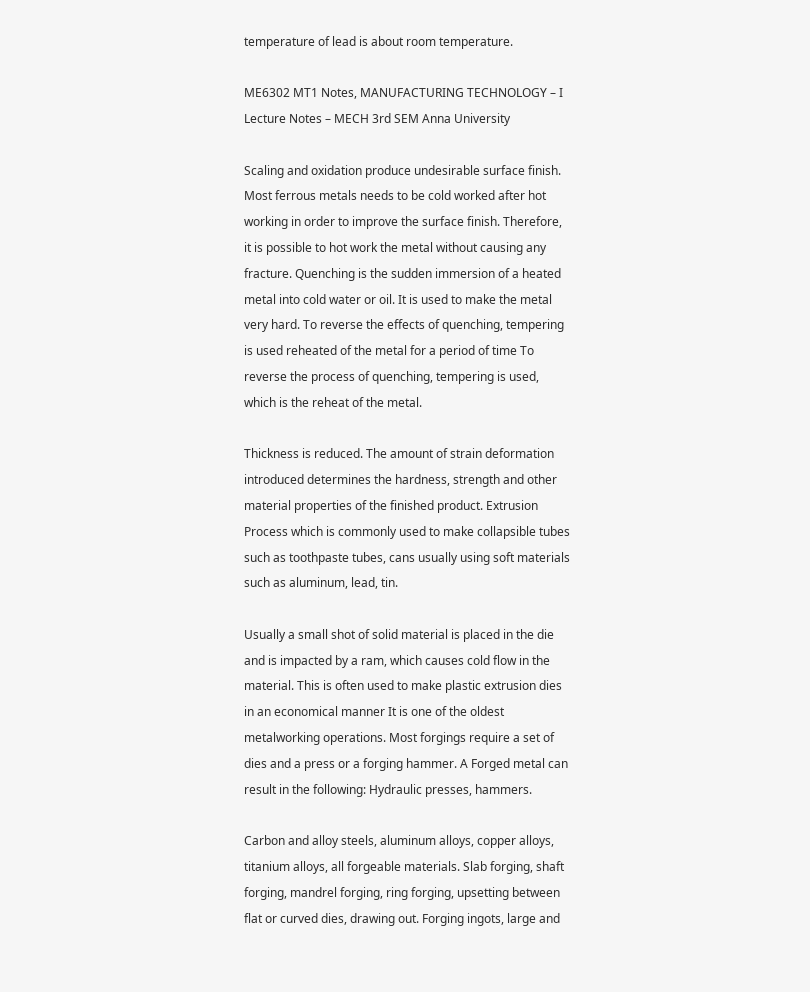temperature of lead is about room temperature.

ME6302 MT1 Notes, MANUFACTURING TECHNOLOGY – I Lecture Notes – MECH 3rd SEM Anna University

Scaling and oxidation produce undesirable surface finish. Most ferrous metals needs to be cold worked after hot working in order to improve the surface finish. Therefore, it is possible to hot work the metal without causing any fracture. Quenching is the sudden immersion of a heated metal into cold water or oil. It is used to make the metal very hard. To reverse the effects of quenching, tempering is used reheated of the metal for a period of time To reverse the process of quenching, tempering is used, which is the reheat of the metal.

Thickness is reduced. The amount of strain deformation introduced determines the hardness, strength and other material properties of the finished product. Extrusion Process which is commonly used to make collapsible tubes such as toothpaste tubes, cans usually using soft materials such as aluminum, lead, tin.

Usually a small shot of solid material is placed in the die and is impacted by a ram, which causes cold flow in the material. This is often used to make plastic extrusion dies in an economical manner It is one of the oldest metalworking operations. Most forgings require a set of dies and a press or a forging hammer. A Forged metal can result in the following: Hydraulic presses, hammers.

Carbon and alloy steels, aluminum alloys, copper alloys, titanium alloys, all forgeable materials. Slab forging, shaft forging, mandrel forging, ring forging, upsetting between flat or curved dies, drawing out. Forging ingots, large and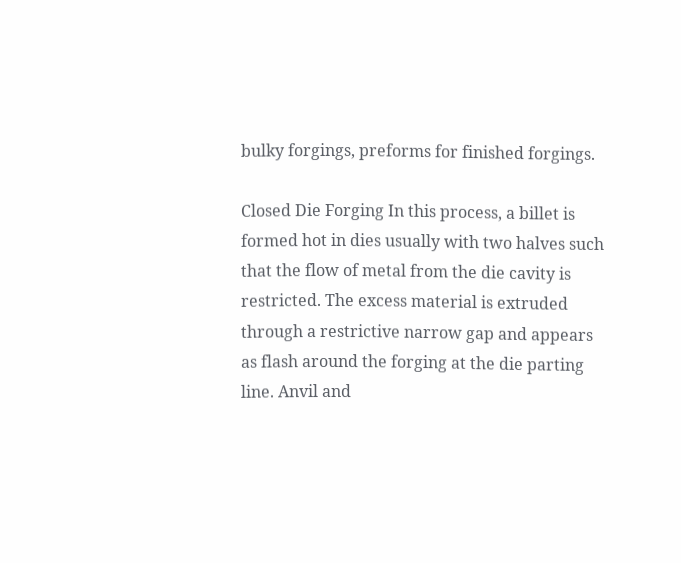bulky forgings, preforms for finished forgings.

Closed Die Forging In this process, a billet is formed hot in dies usually with two halves such that the flow of metal from the die cavity is restricted. The excess material is extruded through a restrictive narrow gap and appears as flash around the forging at the die parting line. Anvil and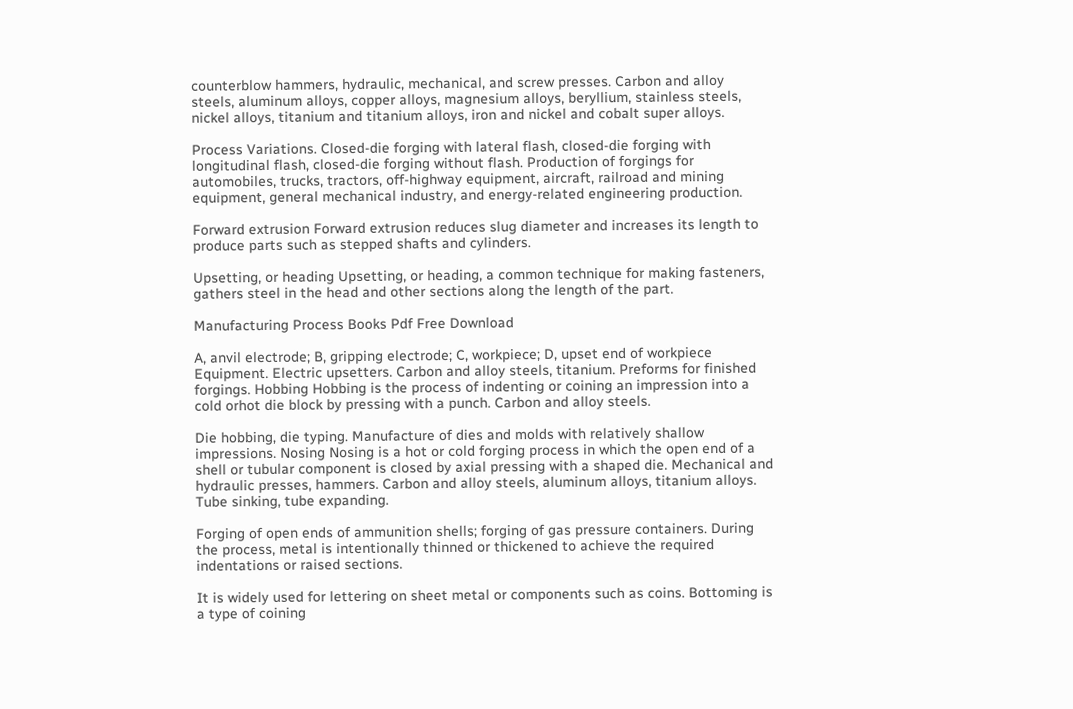counterblow hammers, hydraulic, mechanical, and screw presses. Carbon and alloy steels, aluminum alloys, copper alloys, magnesium alloys, beryllium, stainless steels, nickel alloys, titanium and titanium alloys, iron and nickel and cobalt super alloys.

Process Variations. Closed-die forging with lateral flash, closed-die forging with longitudinal flash, closed-die forging without flash. Production of forgings for automobiles, trucks, tractors, off-highway equipment, aircraft, railroad and mining equipment, general mechanical industry, and energy-related engineering production.

Forward extrusion Forward extrusion reduces slug diameter and increases its length to produce parts such as stepped shafts and cylinders.

Upsetting, or heading Upsetting, or heading, a common technique for making fasteners, gathers steel in the head and other sections along the length of the part.

Manufacturing Process Books Pdf Free Download

A, anvil electrode; B, gripping electrode; C, workpiece; D, upset end of workpiece Equipment. Electric upsetters. Carbon and alloy steels, titanium. Preforms for finished forgings. Hobbing Hobbing is the process of indenting or coining an impression into a cold orhot die block by pressing with a punch. Carbon and alloy steels.

Die hobbing, die typing. Manufacture of dies and molds with relatively shallow impressions. Nosing Nosing is a hot or cold forging process in which the open end of a shell or tubular component is closed by axial pressing with a shaped die. Mechanical and hydraulic presses, hammers. Carbon and alloy steels, aluminum alloys, titanium alloys. Tube sinking, tube expanding.

Forging of open ends of ammunition shells; forging of gas pressure containers. During the process, metal is intentionally thinned or thickened to achieve the required indentations or raised sections.

It is widely used for lettering on sheet metal or components such as coins. Bottoming is a type of coining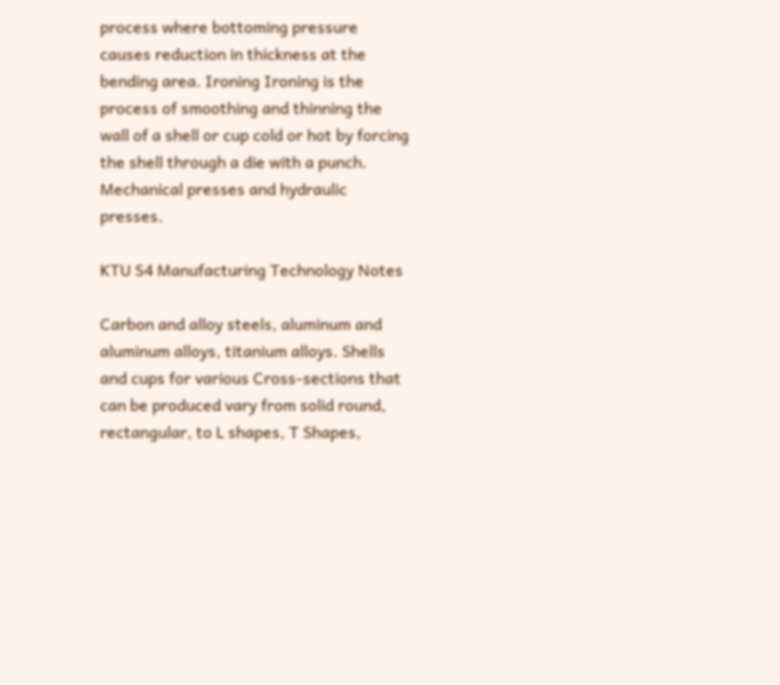process where bottoming pressure causes reduction in thickness at the bending area. Ironing Ironing is the process of smoothing and thinning the wall of a shell or cup cold or hot by forcing the shell through a die with a punch. Mechanical presses and hydraulic presses.

KTU S4 Manufacturing Technology Notes

Carbon and alloy steels, aluminum and aluminum alloys, titanium alloys. Shells and cups for various Cross-sections that can be produced vary from solid round, rectangular, to L shapes, T Shapes,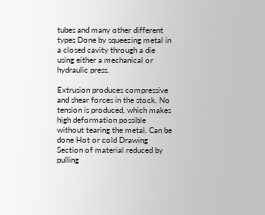tubes and many other different types Done by squeezing metal in a closed cavity through a die using either a mechanical or hydraulic press.

Extrusion produces compressive and shear forces in the stock. No tension is produced, which makes high deformation possible without tearing the metal. Can be done Hot or cold Drawing Section of material reduced by pulling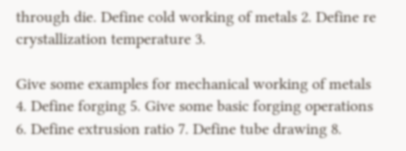through die. Define cold working of metals 2. Define re crystallization temperature 3.

Give some examples for mechanical working of metals 4. Define forging 5. Give some basic forging operations 6. Define extrusion ratio 7. Define tube drawing 8.